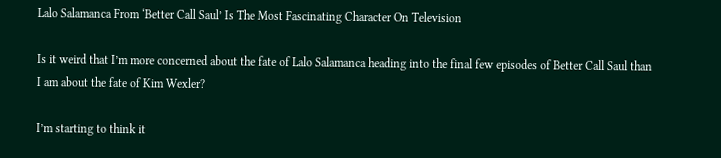Lalo Salamanca From ‘Better Call Saul’ Is The Most Fascinating Character On Television

Is it weird that I’m more concerned about the fate of Lalo Salamanca heading into the final few episodes of Better Call Saul than I am about the fate of Kim Wexler?

I’m starting to think it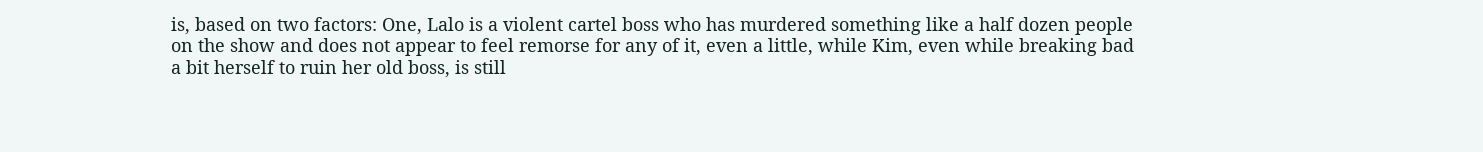is, based on two factors: One, Lalo is a violent cartel boss who has murdered something like a half dozen people on the show and does not appear to feel remorse for any of it, even a little, while Kim, even while breaking bad a bit herself to ruin her old boss, is still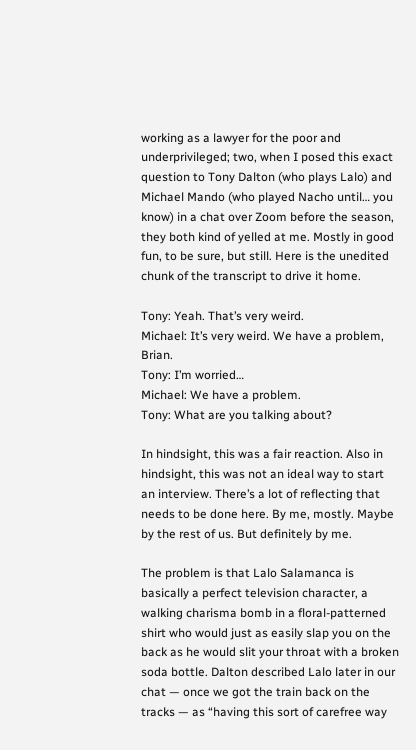working as a lawyer for the poor and underprivileged; two, when I posed this exact question to Tony Dalton (who plays Lalo) and Michael Mando (who played Nacho until… you know) in a chat over Zoom before the season, they both kind of yelled at me. Mostly in good fun, to be sure, but still. Here is the unedited chunk of the transcript to drive it home.

Tony: Yeah. That’s very weird.
Michael: It’s very weird. We have a problem, Brian.
Tony: I’m worried…
Michael: We have a problem.
Tony: What are you talking about?

In hindsight, this was a fair reaction. Also in hindsight, this was not an ideal way to start an interview. There’s a lot of reflecting that needs to be done here. By me, mostly. Maybe by the rest of us. But definitely by me.

The problem is that Lalo Salamanca is basically a perfect television character, a walking charisma bomb in a floral-patterned shirt who would just as easily slap you on the back as he would slit your throat with a broken soda bottle. Dalton described Lalo later in our chat — once we got the train back on the tracks — as “having this sort of carefree way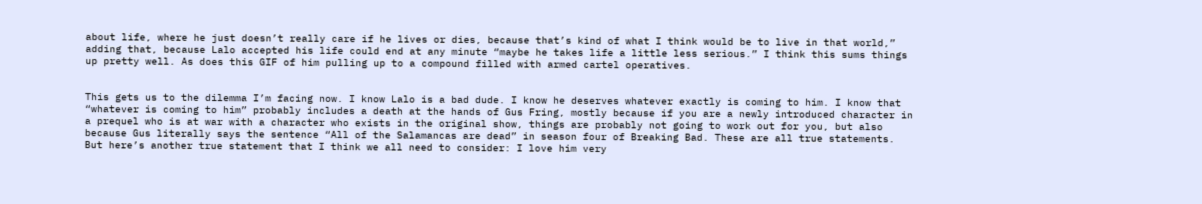about life, where he just doesn’t really care if he lives or dies, because that’s kind of what I think would be to live in that world,” adding that, because Lalo accepted his life could end at any minute “maybe he takes life a little less serious.” I think this sums things up pretty well. As does this GIF of him pulling up to a compound filled with armed cartel operatives.


This gets us to the dilemma I’m facing now. I know Lalo is a bad dude. I know he deserves whatever exactly is coming to him. I know that “whatever is coming to him” probably includes a death at the hands of Gus Fring, mostly because if you are a newly introduced character in a prequel who is at war with a character who exists in the original show, things are probably not going to work out for you, but also because Gus literally says the sentence “All of the Salamancas are dead” in season four of Breaking Bad. These are all true statements. But here’s another true statement that I think we all need to consider: I love him very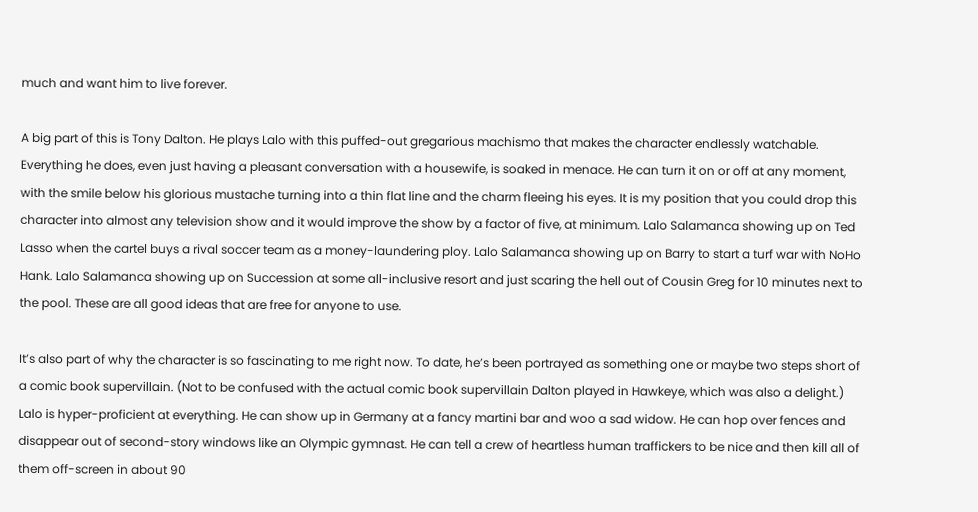much and want him to live forever.

A big part of this is Tony Dalton. He plays Lalo with this puffed-out gregarious machismo that makes the character endlessly watchable. Everything he does, even just having a pleasant conversation with a housewife, is soaked in menace. He can turn it on or off at any moment, with the smile below his glorious mustache turning into a thin flat line and the charm fleeing his eyes. It is my position that you could drop this character into almost any television show and it would improve the show by a factor of five, at minimum. Lalo Salamanca showing up on Ted Lasso when the cartel buys a rival soccer team as a money-laundering ploy. Lalo Salamanca showing up on Barry to start a turf war with NoHo Hank. Lalo Salamanca showing up on Succession at some all-inclusive resort and just scaring the hell out of Cousin Greg for 10 minutes next to the pool. These are all good ideas that are free for anyone to use.

It’s also part of why the character is so fascinating to me right now. To date, he’s been portrayed as something one or maybe two steps short of a comic book supervillain. (Not to be confused with the actual comic book supervillain Dalton played in Hawkeye, which was also a delight.) Lalo is hyper-proficient at everything. He can show up in Germany at a fancy martini bar and woo a sad widow. He can hop over fences and disappear out of second-story windows like an Olympic gymnast. He can tell a crew of heartless human traffickers to be nice and then kill all of them off-screen in about 90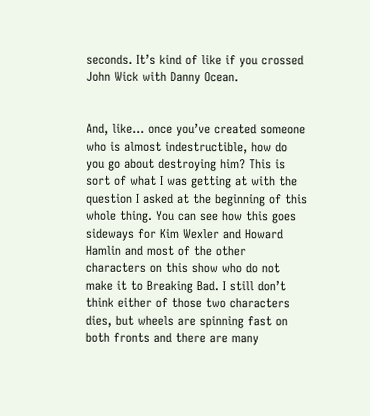seconds. It’s kind of like if you crossed John Wick with Danny Ocean.


And, like… once you’ve created someone who is almost indestructible, how do you go about destroying him? This is sort of what I was getting at with the question I asked at the beginning of this whole thing. You can see how this goes sideways for Kim Wexler and Howard Hamlin and most of the other characters on this show who do not make it to Breaking Bad. I still don’t think either of those two characters dies, but wheels are spinning fast on both fronts and there are many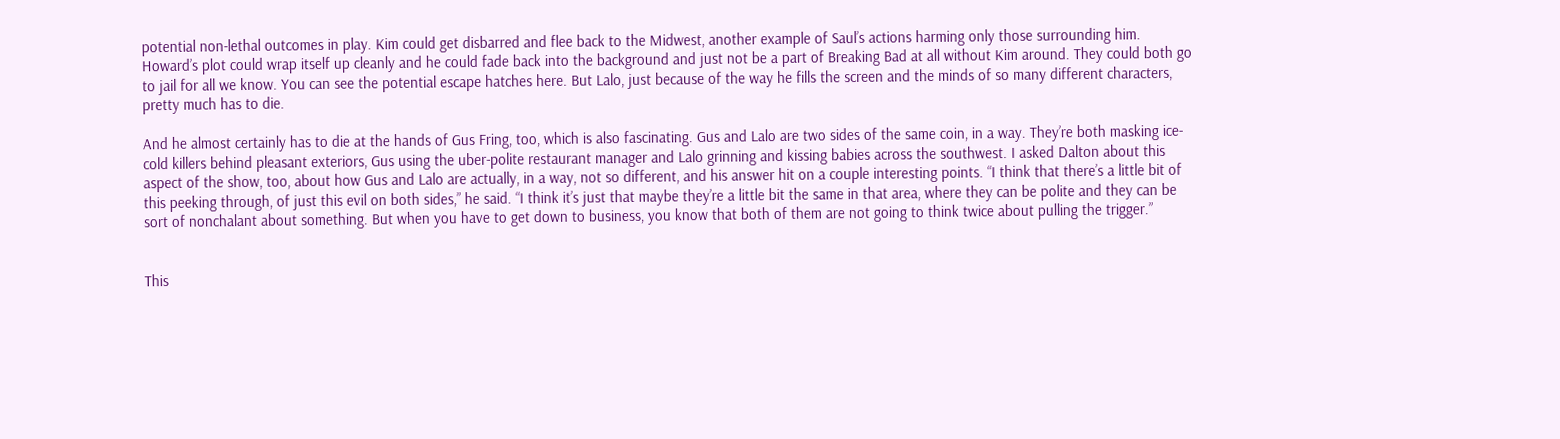potential non-lethal outcomes in play. Kim could get disbarred and flee back to the Midwest, another example of Saul’s actions harming only those surrounding him. Howard’s plot could wrap itself up cleanly and he could fade back into the background and just not be a part of Breaking Bad at all without Kim around. They could both go to jail for all we know. You can see the potential escape hatches here. But Lalo, just because of the way he fills the screen and the minds of so many different characters, pretty much has to die.

And he almost certainly has to die at the hands of Gus Fring, too, which is also fascinating. Gus and Lalo are two sides of the same coin, in a way. They’re both masking ice-cold killers behind pleasant exteriors, Gus using the uber-polite restaurant manager and Lalo grinning and kissing babies across the southwest. I asked Dalton about this aspect of the show, too, about how Gus and Lalo are actually, in a way, not so different, and his answer hit on a couple interesting points. “I think that there’s a little bit of this peeking through, of just this evil on both sides,” he said. “I think it’s just that maybe they’re a little bit the same in that area, where they can be polite and they can be sort of nonchalant about something. But when you have to get down to business, you know that both of them are not going to think twice about pulling the trigger.”


This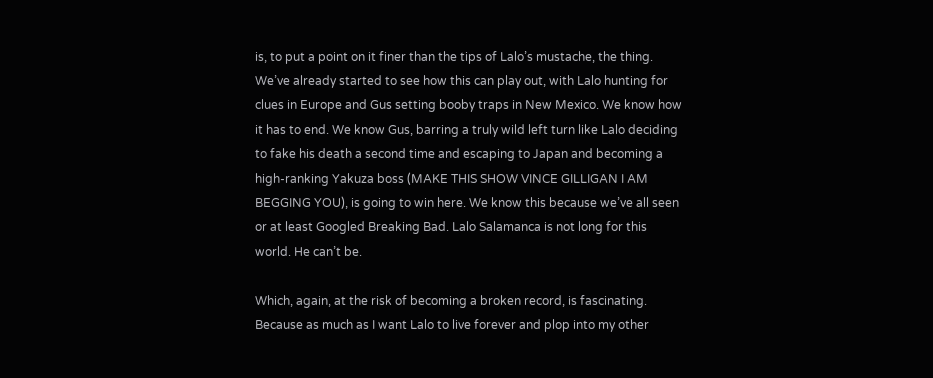is, to put a point on it finer than the tips of Lalo’s mustache, the thing. We’ve already started to see how this can play out, with Lalo hunting for clues in Europe and Gus setting booby traps in New Mexico. We know how it has to end. We know Gus, barring a truly wild left turn like Lalo deciding to fake his death a second time and escaping to Japan and becoming a high-ranking Yakuza boss (MAKE THIS SHOW VINCE GILLIGAN I AM BEGGING YOU), is going to win here. We know this because we’ve all seen or at least Googled Breaking Bad. Lalo Salamanca is not long for this world. He can’t be.

Which, again, at the risk of becoming a broken record, is fascinating. Because as much as I want Lalo to live forever and plop into my other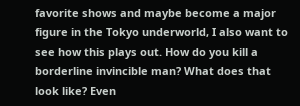favorite shows and maybe become a major figure in the Tokyo underworld, I also want to see how this plays out. How do you kill a borderline invincible man? What does that look like? Even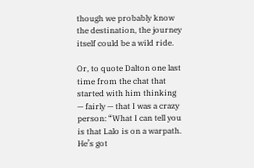though we probably know the destination, the journey itself could be a wild ride.

Or, to quote Dalton one last time from the chat that started with him thinking — fairly — that I was a crazy person: “What I can tell you is that Lalo is on a warpath. He’s got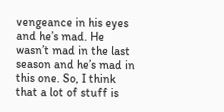vengeance in his eyes and he’s mad. He wasn’t mad in the last season and he’s mad in this one. So, I think that a lot of stuff is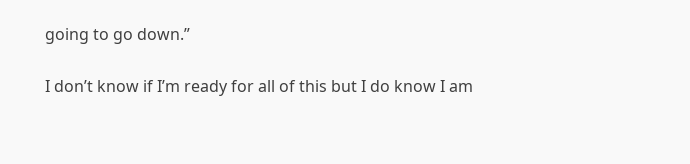going to go down.”

I don’t know if I’m ready for all of this but I do know I am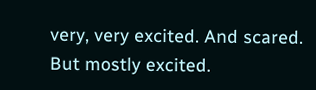very, very excited. And scared. But mostly excited.